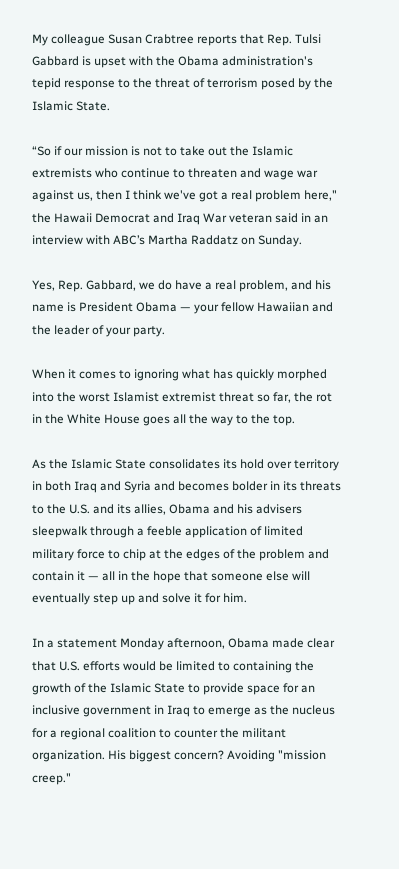My colleague Susan Crabtree reports that Rep. Tulsi Gabbard is upset with the Obama administration's tepid response to the threat of terrorism posed by the Islamic State.

“So if our mission is not to take out the Islamic extremists who continue to threaten and wage war against us, then I think we've got a real problem here," the Hawaii Democrat and Iraq War veteran said in an interview with ABC’s Martha Raddatz on Sunday.

Yes, Rep. Gabbard, we do have a real problem, and his name is President Obama — your fellow Hawaiian and the leader of your party.

When it comes to ignoring what has quickly morphed into the worst Islamist extremist threat so far, the rot in the White House goes all the way to the top.

As the Islamic State consolidates its hold over territory in both Iraq and Syria and becomes bolder in its threats to the U.S. and its allies, Obama and his advisers sleepwalk through a feeble application of limited military force to chip at the edges of the problem and contain it — all in the hope that someone else will eventually step up and solve it for him.

In a statement Monday afternoon, Obama made clear that U.S. efforts would be limited to containing the growth of the Islamic State to provide space for an inclusive government in Iraq to emerge as the nucleus for a regional coalition to counter the militant organization. His biggest concern? Avoiding "mission creep."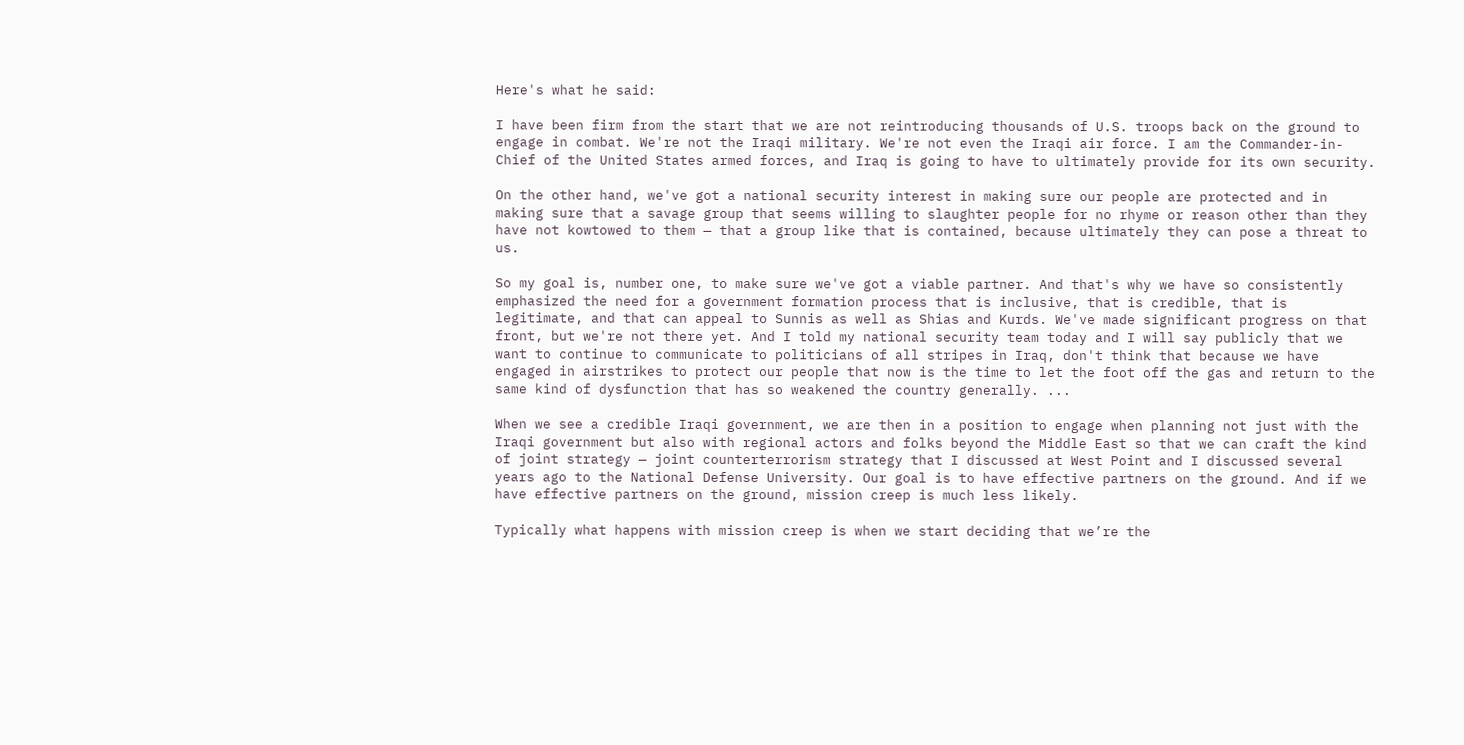Here's what he said:

I have been firm from the start that we are not reintroducing thousands of U.S. troops back on the ground to engage in combat. We're not the Iraqi military. We're not even the Iraqi air force. I am the Commander-in-Chief of the United States armed forces, and Iraq is going to have to ultimately provide for its own security.

On the other hand, we've got a national security interest in making sure our people are protected and in making sure that a savage group that seems willing to slaughter people for no rhyme or reason other than they have not kowtowed to them — that a group like that is contained, because ultimately they can pose a threat to us.

So my goal is, number one, to make sure we've got a viable partner. And that's why we have so consistently emphasized the need for a government formation process that is inclusive, that is credible, that is legitimate, and that can appeal to Sunnis as well as Shias and Kurds. We've made significant progress on that front, but we're not there yet. And I told my national security team today and I will say publicly that we want to continue to communicate to politicians of all stripes in Iraq, don't think that because we have engaged in airstrikes to protect our people that now is the time to let the foot off the gas and return to the same kind of dysfunction that has so weakened the country generally. ...

When we see a credible Iraqi government, we are then in a position to engage when planning not just with the Iraqi government but also with regional actors and folks beyond the Middle East so that we can craft the kind of joint strategy — joint counterterrorism strategy that I discussed at West Point and I discussed several years ago to the National Defense University. Our goal is to have effective partners on the ground. And if we have effective partners on the ground, mission creep is much less likely.

Typically what happens with mission creep is when we start deciding that we’re the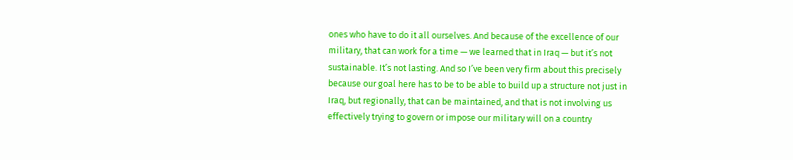ones who have to do it all ourselves. And because of the excellence of our military, that can work for a time — we learned that in Iraq — but it’s not sustainable. It’s not lasting. And so I’ve been very firm about this precisely because our goal here has to be to be able to build up a structure not just in Iraq, but regionally, that can be maintained, and that is not involving us effectively trying to govern or impose our military will on a country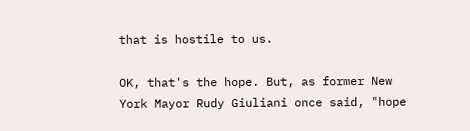that is hostile to us.

OK, that's the hope. But, as former New York Mayor Rudy Giuliani once said, "hope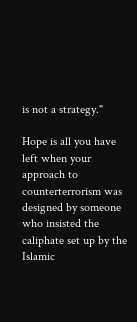is not a strategy."

Hope is all you have left when your approach to counterterrorism was designed by someone who insisted the caliphate set up by the Islamic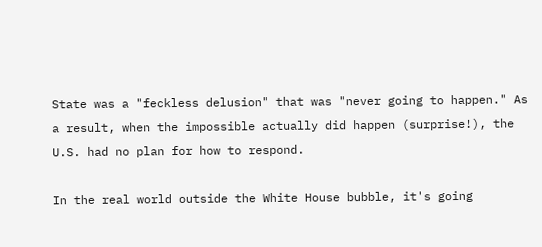State was a "feckless delusion" that was "never going to happen." As a result, when the impossible actually did happen (surprise!), the U.S. had no plan for how to respond.

In the real world outside the White House bubble, it's going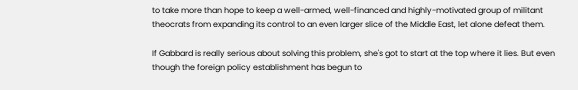to take more than hope to keep a well-armed, well-financed and highly-motivated group of militant theocrats from expanding its control to an even larger slice of the Middle East, let alone defeat them.

If Gabbard is really serious about solving this problem, she's got to start at the top where it lies. But even though the foreign policy establishment has begun to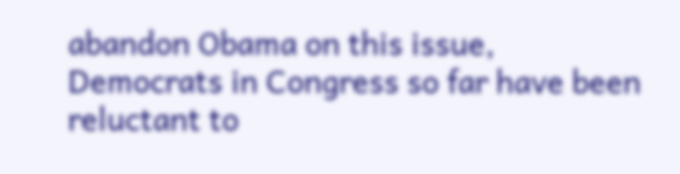abandon Obama on this issue, Democrats in Congress so far have been reluctant to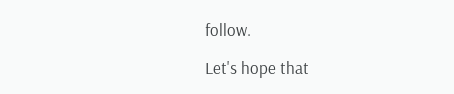follow.

Let's hope that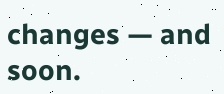changes — and soon.